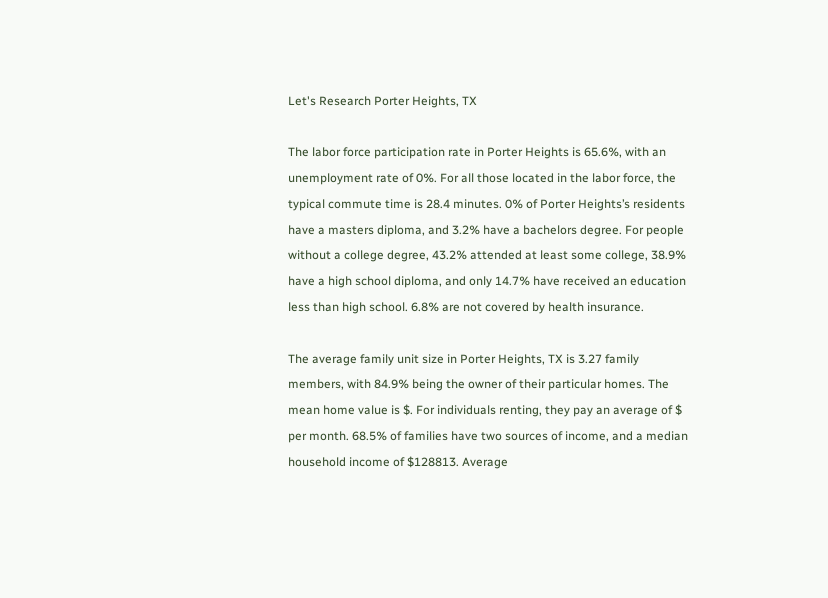Let's Research Porter Heights, TX

The labor force participation rate in Porter Heights is 65.6%, with an unemployment rate of 0%. For all those located in the labor force, the typical commute time is 28.4 minutes. 0% of Porter Heights’s residents have a masters diploma, and 3.2% have a bachelors degree. For people without a college degree, 43.2% attended at least some college, 38.9% have a high school diploma, and only 14.7% have received an education less than high school. 6.8% are not covered by health insurance.

The average family unit size in Porter Heights, TX is 3.27 family members, with 84.9% being the owner of their particular homes. The mean home value is $. For individuals renting, they pay an average of $ per month. 68.5% of families have two sources of income, and a median household income of $128813. Average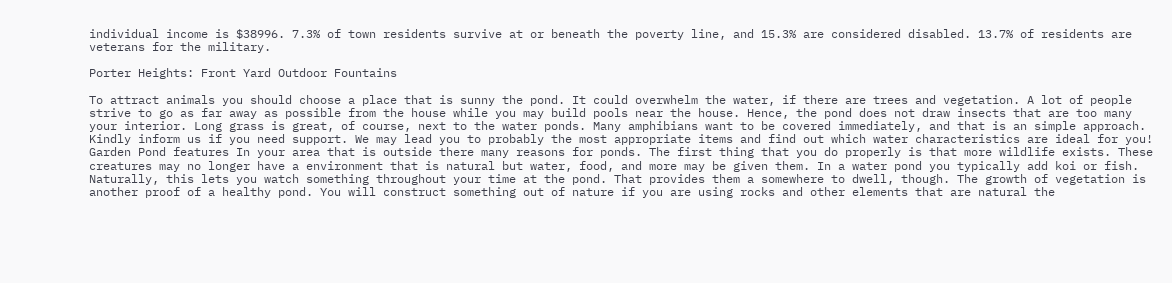individual income is $38996. 7.3% of town residents survive at or beneath the poverty line, and 15.3% are considered disabled. 13.7% of residents are veterans for the military.

Porter Heights: Front Yard Outdoor Fountains

To attract animals you should choose a place that is sunny the pond. It could overwhelm the water, if there are trees and vegetation. A lot of people strive to go as far away as possible from the house while you may build pools near the house. Hence, the pond does not draw insects that are too many your interior. Long grass is great, of course, next to the water ponds. Many amphibians want to be covered immediately, and that is an simple approach. Kindly inform us if you need support. We may lead you to probably the most appropriate items and find out which water characteristics are ideal for you! Garden Pond features In your area that is outside there many reasons for ponds. The first thing that you do properly is that more wildlife exists. These creatures may no longer have a environment that is natural but water, food, and more may be given them. In a water pond you typically add koi or fish. Naturally, this lets you watch something throughout your time at the pond. That provides them a somewhere to dwell, though. The growth of vegetation is another proof of a healthy pond. You will construct something out of nature if you are using rocks and other elements that are natural the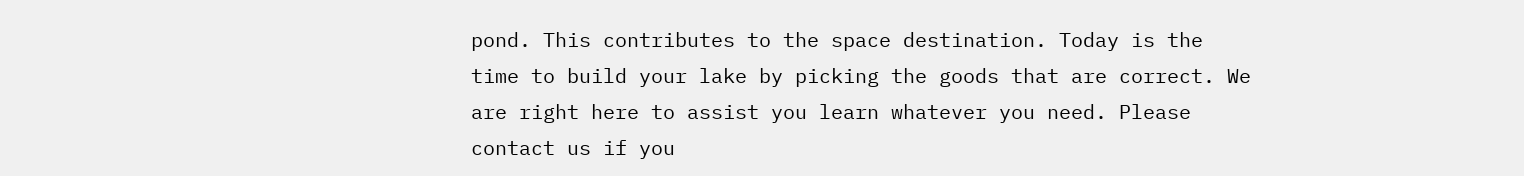pond. This contributes to the space destination. Today is the time to build your lake by picking the goods that are correct. We are right here to assist you learn whatever you need. Please contact us if you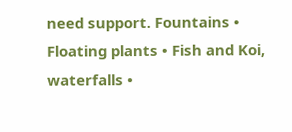need support. Fountains • Floating plants • Fish and Koi, waterfalls •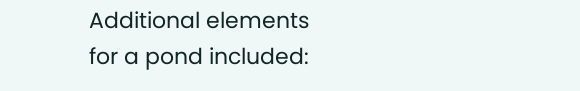Additional elements for a pond included: